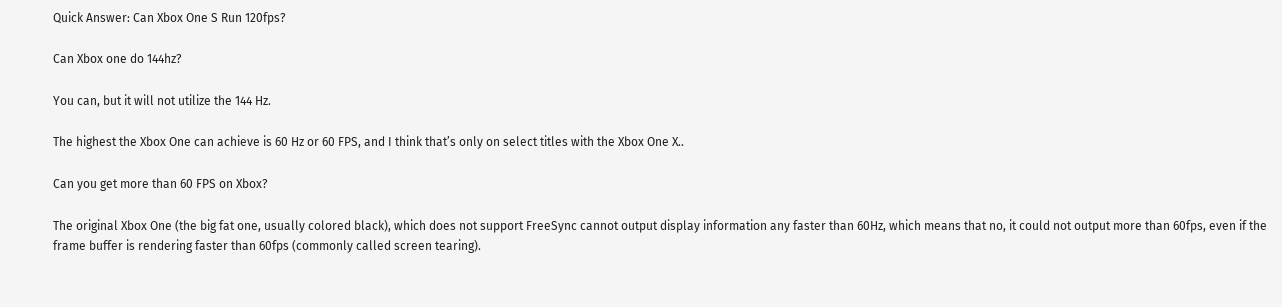Quick Answer: Can Xbox One S Run 120fps?

Can Xbox one do 144hz?

You can, but it will not utilize the 144 Hz.

The highest the Xbox One can achieve is 60 Hz or 60 FPS, and I think that’s only on select titles with the Xbox One X..

Can you get more than 60 FPS on Xbox?

The original Xbox One (the big fat one, usually colored black), which does not support FreeSync cannot output display information any faster than 60Hz, which means that no, it could not output more than 60fps, even if the frame buffer is rendering faster than 60fps (commonly called screen tearing).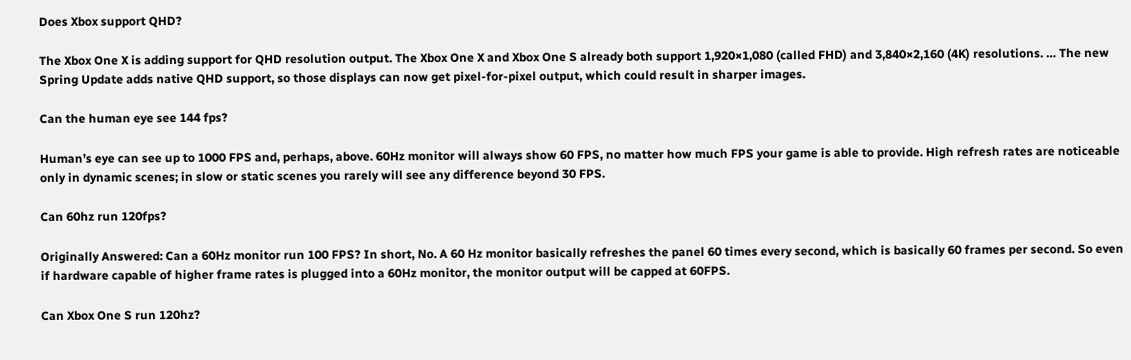Does Xbox support QHD?

The Xbox One X is adding support for QHD resolution output. The Xbox One X and Xbox One S already both support 1,920×1,080 (called FHD) and 3,840×2,160 (4K) resolutions. … The new Spring Update adds native QHD support, so those displays can now get pixel-for-pixel output, which could result in sharper images.

Can the human eye see 144 fps?

Human’s eye can see up to 1000 FPS and, perhaps, above. 60Hz monitor will always show 60 FPS, no matter how much FPS your game is able to provide. High refresh rates are noticeable only in dynamic scenes; in slow or static scenes you rarely will see any difference beyond 30 FPS.

Can 60hz run 120fps?

Originally Answered: Can a 60Hz monitor run 100 FPS? In short, No. A 60 Hz monitor basically refreshes the panel 60 times every second, which is basically 60 frames per second. So even if hardware capable of higher frame rates is plugged into a 60Hz monitor, the monitor output will be capped at 60FPS.

Can Xbox One S run 120hz?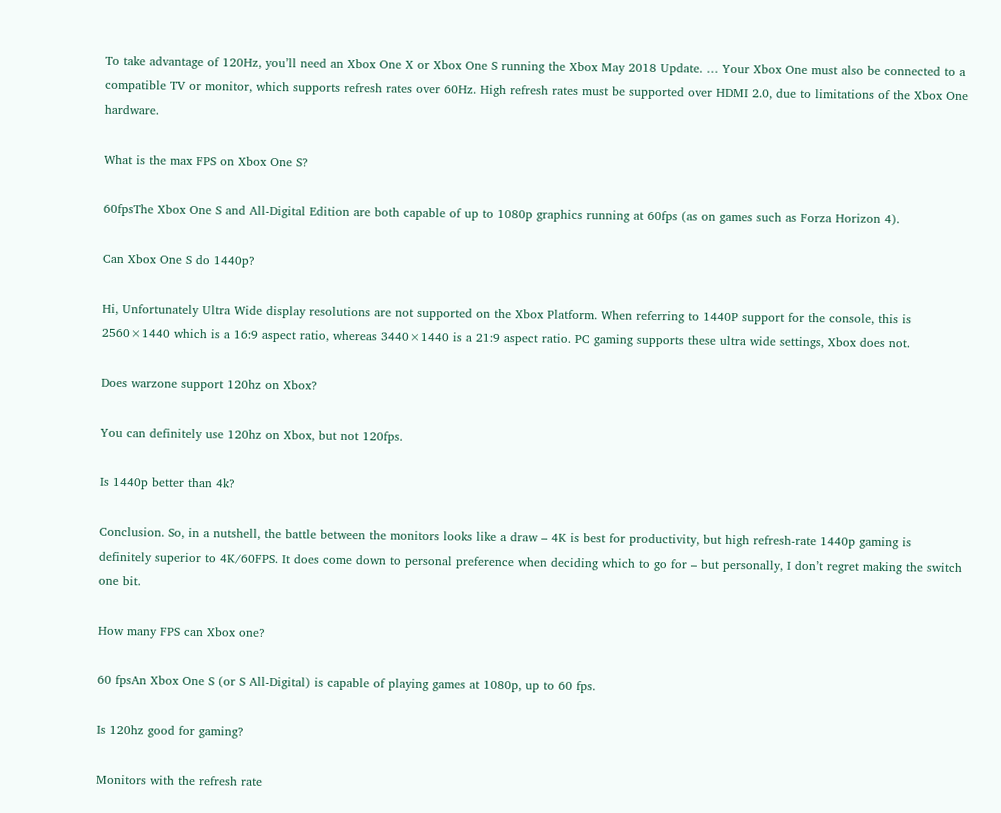To take advantage of 120Hz, you’ll need an Xbox One X or Xbox One S running the Xbox May 2018 Update. … Your Xbox One must also be connected to a compatible TV or monitor, which supports refresh rates over 60Hz. High refresh rates must be supported over HDMI 2.0, due to limitations of the Xbox One hardware.

What is the max FPS on Xbox One S?

60fpsThe Xbox One S and All-Digital Edition are both capable of up to 1080p graphics running at 60fps (as on games such as Forza Horizon 4).

Can Xbox One S do 1440p?

Hi, Unfortunately Ultra Wide display resolutions are not supported on the Xbox Platform. When referring to 1440P support for the console, this is 2560×1440 which is a 16:9 aspect ratio, whereas 3440×1440 is a 21:9 aspect ratio. PC gaming supports these ultra wide settings, Xbox does not.

Does warzone support 120hz on Xbox?

You can definitely use 120hz on Xbox, but not 120fps.

Is 1440p better than 4k?

Conclusion. So, in a nutshell, the battle between the monitors looks like a draw – 4K is best for productivity, but high refresh-rate 1440p gaming is definitely superior to 4K/60FPS. It does come down to personal preference when deciding which to go for – but personally, I don’t regret making the switch one bit.

How many FPS can Xbox one?

60 fpsAn Xbox One S (or S All-Digital) is capable of playing games at 1080p, up to 60 fps.

Is 120hz good for gaming?

Monitors with the refresh rate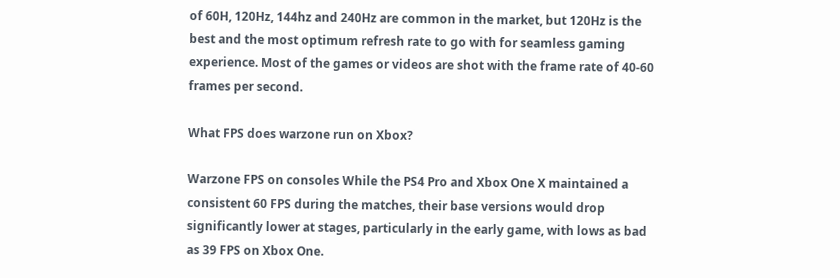of 60H, 120Hz, 144hz and 240Hz are common in the market, but 120Hz is the best and the most optimum refresh rate to go with for seamless gaming experience. Most of the games or videos are shot with the frame rate of 40-60 frames per second.

What FPS does warzone run on Xbox?

Warzone FPS on consoles While the PS4 Pro and Xbox One X maintained a consistent 60 FPS during the matches, their base versions would drop significantly lower at stages, particularly in the early game, with lows as bad as 39 FPS on Xbox One.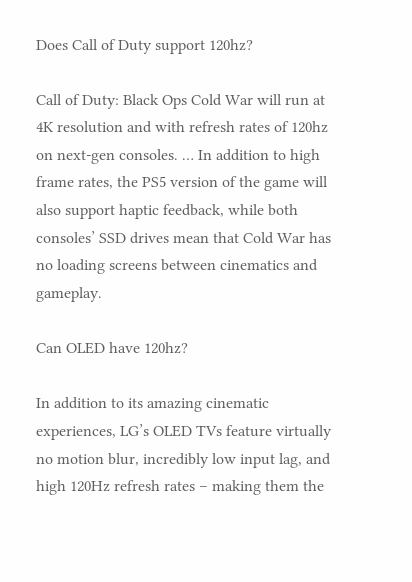Does Call of Duty support 120hz?

Call of Duty: Black Ops Cold War will run at 4K resolution and with refresh rates of 120hz on next-gen consoles. … In addition to high frame rates, the PS5 version of the game will also support haptic feedback, while both consoles’ SSD drives mean that Cold War has no loading screens between cinematics and gameplay.

Can OLED have 120hz?

In addition to its amazing cinematic experiences, LG’s OLED TVs feature virtually no motion blur, incredibly low input lag, and high 120Hz refresh rates – making them the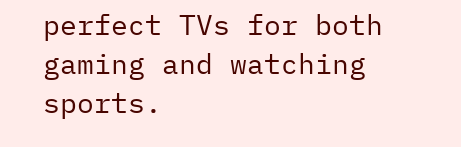perfect TVs for both gaming and watching sports.